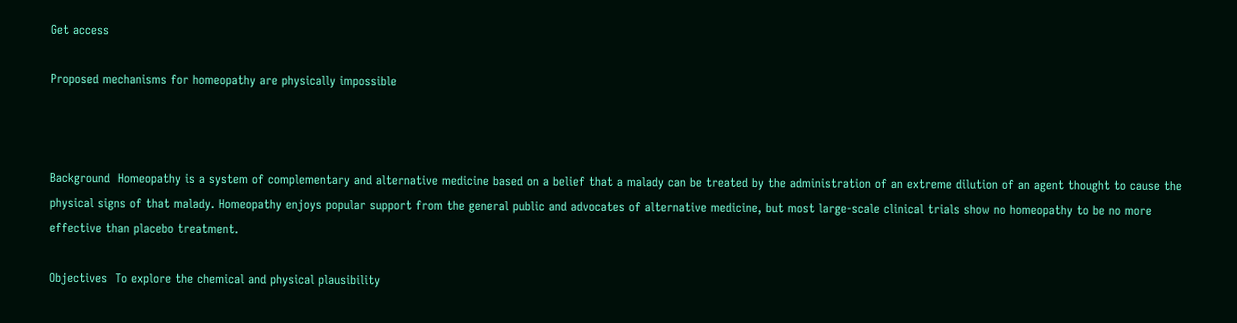Get access

Proposed mechanisms for homeopathy are physically impossible



Background  Homeopathy is a system of complementary and alternative medicine based on a belief that a malady can be treated by the administration of an extreme dilution of an agent thought to cause the physical signs of that malady. Homeopathy enjoys popular support from the general public and advocates of alternative medicine, but most large-scale clinical trials show no homeopathy to be no more effective than placebo treatment.

Objectives  To explore the chemical and physical plausibility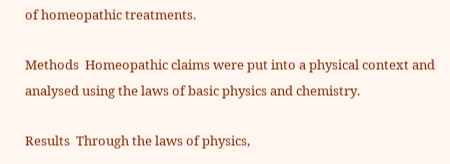of homeopathic treatments.

Methods  Homeopathic claims were put into a physical context and analysed using the laws of basic physics and chemistry.

Results  Through the laws of physics,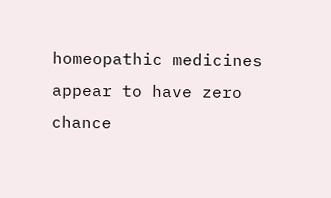homeopathic medicines appear to have zero chance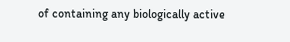of containing any biologically active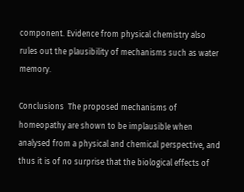component. Evidence from physical chemistry also rules out the plausibility of mechanisms such as water memory.

Conclusions  The proposed mechanisms of homeopathy are shown to be implausible when analysed from a physical and chemical perspective, and thus it is of no surprise that the biological effects of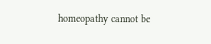homeopathy cannot be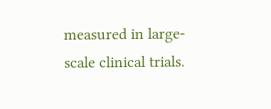measured in large-scale clinical trials.